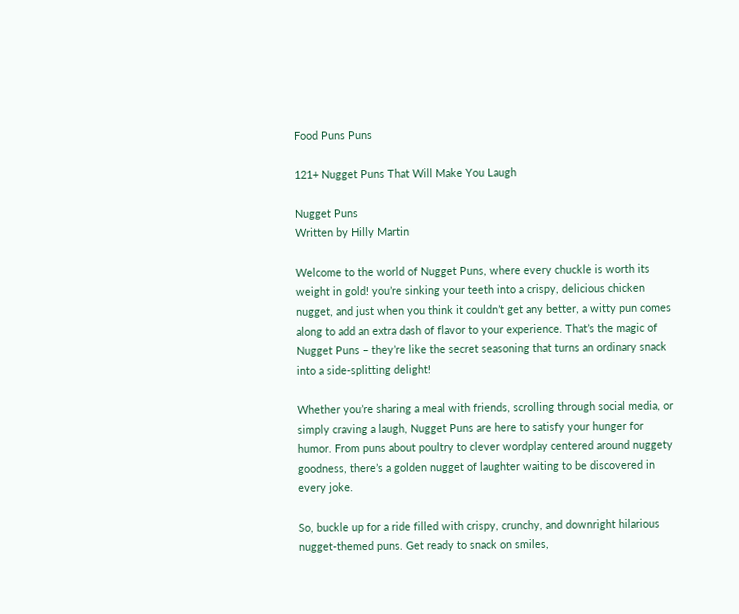Food Puns Puns

121+ Nugget Puns That Will Make You Laugh

Nugget Puns
Written by Hilly Martin

Welcome to the world of Nugget Puns, where every chuckle is worth its weight in gold! you’re sinking your teeth into a crispy, delicious chicken nugget, and just when you think it couldn’t get any better, a witty pun comes along to add an extra dash of flavor to your experience. That’s the magic of Nugget Puns – they’re like the secret seasoning that turns an ordinary snack into a side-splitting delight!

Whether you’re sharing a meal with friends, scrolling through social media, or simply craving a laugh, Nugget Puns are here to satisfy your hunger for humor. From puns about poultry to clever wordplay centered around nuggety goodness, there’s a golden nugget of laughter waiting to be discovered in every joke.

So, buckle up for a ride filled with crispy, crunchy, and downright hilarious nugget-themed puns. Get ready to snack on smiles,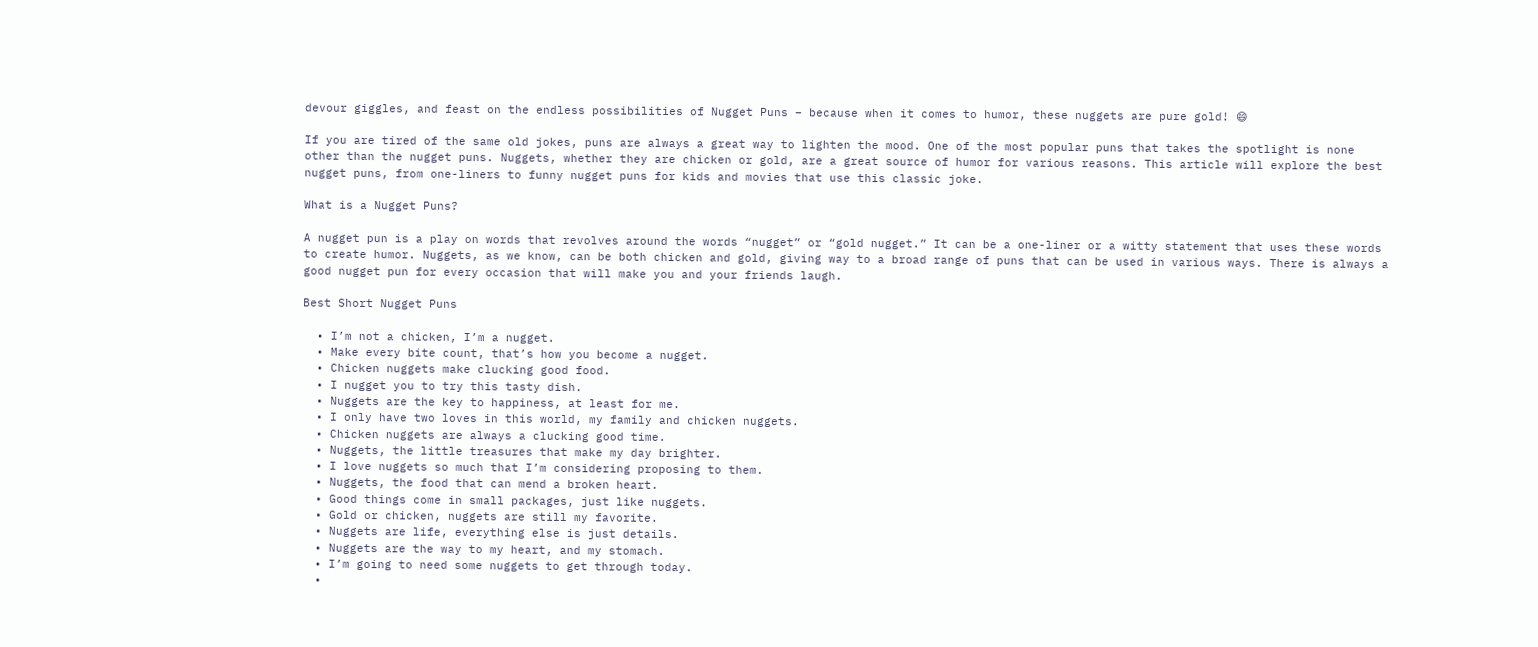devour giggles, and feast on the endless possibilities of Nugget Puns – because when it comes to humor, these nuggets are pure gold! 😄

If you are tired of the same old jokes, puns are always a great way to lighten the mood. One of the most popular puns that takes the spotlight is none other than the nugget puns. Nuggets, whether they are chicken or gold, are a great source of humor for various reasons. This article will explore the best nugget puns, from one-liners to funny nugget puns for kids and movies that use this classic joke.

What is a Nugget Puns?

A nugget pun is a play on words that revolves around the words “nugget” or “gold nugget.” It can be a one-liner or a witty statement that uses these words to create humor. Nuggets, as we know, can be both chicken and gold, giving way to a broad range of puns that can be used in various ways. There is always a good nugget pun for every occasion that will make you and your friends laugh.

Best Short Nugget Puns

  • I’m not a chicken, I’m a nugget.
  • Make every bite count, that’s how you become a nugget.
  • Chicken nuggets make clucking good food.
  • I nugget you to try this tasty dish.
  • Nuggets are the key to happiness, at least for me.
  • I only have two loves in this world, my family and chicken nuggets.
  • Chicken nuggets are always a clucking good time.
  • Nuggets, the little treasures that make my day brighter.
  • I love nuggets so much that I’m considering proposing to them.
  • Nuggets, the food that can mend a broken heart.
  • Good things come in small packages, just like nuggets.
  • Gold or chicken, nuggets are still my favorite.
  • Nuggets are life, everything else is just details.
  • Nuggets are the way to my heart, and my stomach.
  • I’m going to need some nuggets to get through today.
  •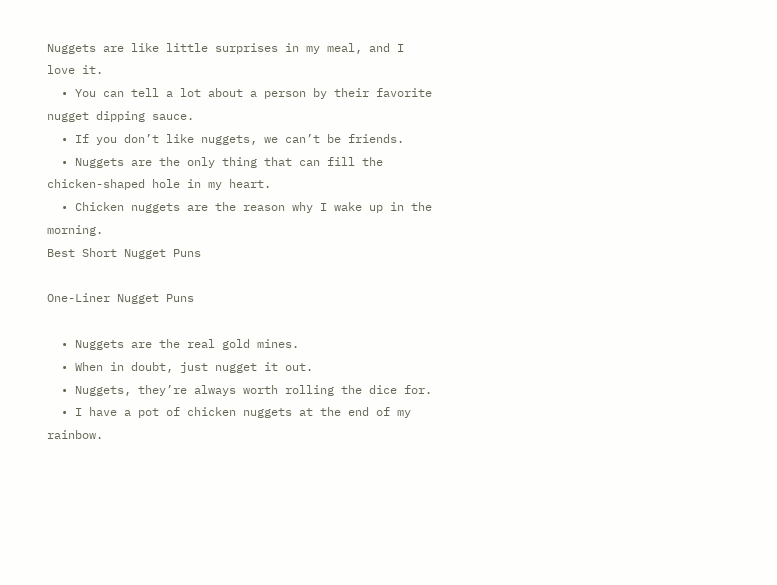Nuggets are like little surprises in my meal, and I love it.
  • You can tell a lot about a person by their favorite nugget dipping sauce.
  • If you don’t like nuggets, we can’t be friends.
  • Nuggets are the only thing that can fill the chicken-shaped hole in my heart.
  • Chicken nuggets are the reason why I wake up in the morning.
Best Short Nugget Puns

One-Liner Nugget Puns

  • Nuggets are the real gold mines.
  • When in doubt, just nugget it out.
  • Nuggets, they’re always worth rolling the dice for.
  • I have a pot of chicken nuggets at the end of my rainbow.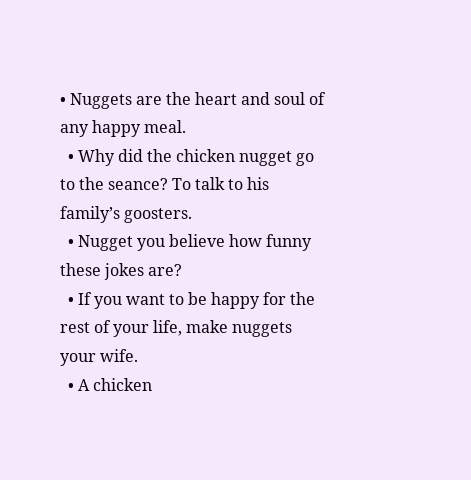• Nuggets are the heart and soul of any happy meal.
  • Why did the chicken nugget go to the seance? To talk to his family’s goosters.
  • Nugget you believe how funny these jokes are?
  • If you want to be happy for the rest of your life, make nuggets your wife.
  • A chicken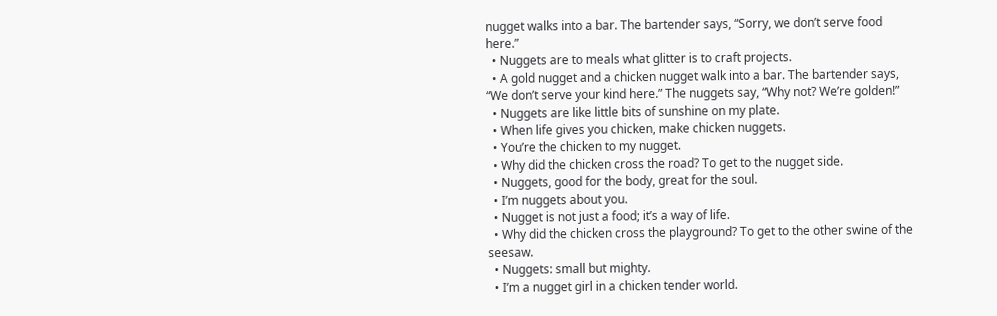nugget walks into a bar. The bartender says, “Sorry, we don’t serve food here.”
  • Nuggets are to meals what glitter is to craft projects.
  • A gold nugget and a chicken nugget walk into a bar. The bartender says, “We don’t serve your kind here.” The nuggets say, “Why not? We’re golden!”
  • Nuggets are like little bits of sunshine on my plate.
  • When life gives you chicken, make chicken nuggets.
  • You’re the chicken to my nugget.
  • Why did the chicken cross the road? To get to the nugget side.
  • Nuggets, good for the body, great for the soul.
  • I’m nuggets about you.
  • Nugget is not just a food; it’s a way of life.
  • Why did the chicken cross the playground? To get to the other swine of the seesaw.
  • Nuggets: small but mighty.
  • I’m a nugget girl in a chicken tender world.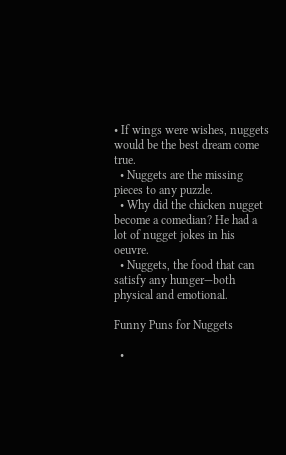• If wings were wishes, nuggets would be the best dream come true.
  • Nuggets are the missing pieces to any puzzle.
  • Why did the chicken nugget become a comedian? He had a lot of nugget jokes in his oeuvre.
  • Nuggets, the food that can satisfy any hunger—both physical and emotional.

Funny Puns for Nuggets

  •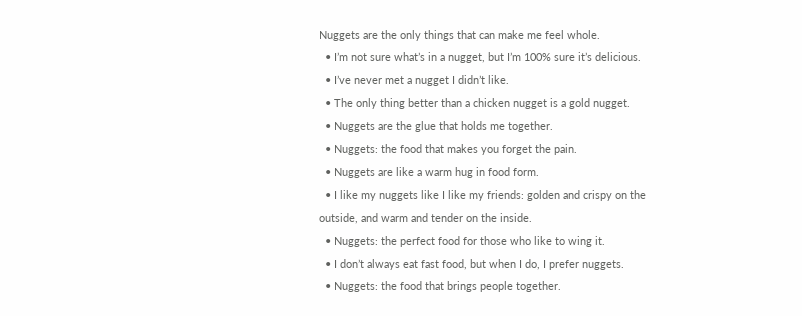Nuggets are the only things that can make me feel whole.
  • I’m not sure what’s in a nugget, but I’m 100% sure it’s delicious.
  • I’ve never met a nugget I didn’t like.
  • The only thing better than a chicken nugget is a gold nugget.
  • Nuggets are the glue that holds me together.
  • Nuggets: the food that makes you forget the pain.
  • Nuggets are like a warm hug in food form.
  • I like my nuggets like I like my friends: golden and crispy on the outside, and warm and tender on the inside.
  • Nuggets: the perfect food for those who like to wing it.
  • I don’t always eat fast food, but when I do, I prefer nuggets.
  • Nuggets: the food that brings people together.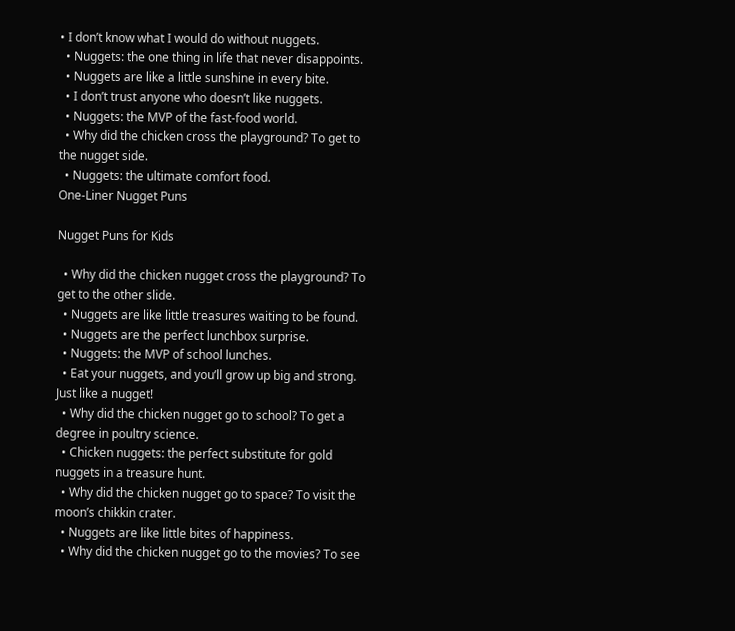• I don’t know what I would do without nuggets.
  • Nuggets: the one thing in life that never disappoints.
  • Nuggets are like a little sunshine in every bite.
  • I don’t trust anyone who doesn’t like nuggets.
  • Nuggets: the MVP of the fast-food world.
  • Why did the chicken cross the playground? To get to the nugget side.
  • Nuggets: the ultimate comfort food.
One-Liner Nugget Puns

Nugget Puns for Kids

  • Why did the chicken nugget cross the playground? To get to the other slide.
  • Nuggets are like little treasures waiting to be found.
  • Nuggets are the perfect lunchbox surprise.
  • Nuggets: the MVP of school lunches.
  • Eat your nuggets, and you’ll grow up big and strong. Just like a nugget!
  • Why did the chicken nugget go to school? To get a degree in poultry science.
  • Chicken nuggets: the perfect substitute for gold nuggets in a treasure hunt.
  • Why did the chicken nugget go to space? To visit the moon’s chikkin crater.
  • Nuggets are like little bites of happiness.
  • Why did the chicken nugget go to the movies? To see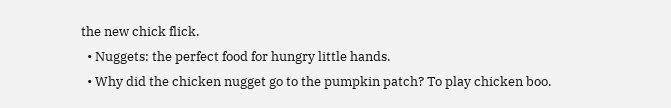the new chick flick.
  • Nuggets: the perfect food for hungry little hands.
  • Why did the chicken nugget go to the pumpkin patch? To play chicken boo.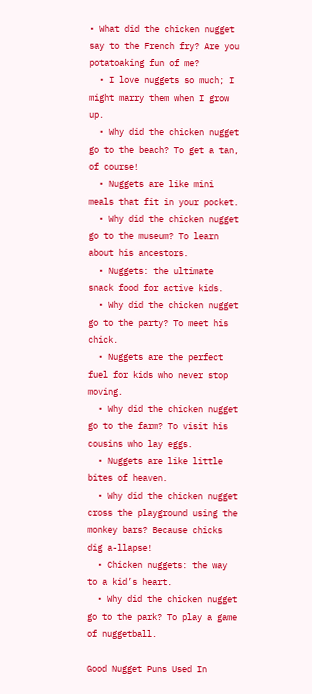• What did the chicken nugget say to the French fry? Are you potatoaking fun of me?
  • I love nuggets so much; I might marry them when I grow up.
  • Why did the chicken nugget go to the beach? To get a tan, of course!
  • Nuggets are like mini meals that fit in your pocket.
  • Why did the chicken nugget go to the museum? To learn about his ancestors.
  • Nuggets: the ultimate snack food for active kids.
  • Why did the chicken nugget go to the party? To meet his chick.
  • Nuggets are the perfect fuel for kids who never stop moving.
  • Why did the chicken nugget go to the farm? To visit his cousins who lay eggs.
  • Nuggets are like little bites of heaven.
  • Why did the chicken nugget cross the playground using the monkey bars? Because chicks dig a-llapse!
  • Chicken nuggets: the way to a kid’s heart.
  • Why did the chicken nugget go to the park? To play a game of nuggetball.

Good Nugget Puns Used In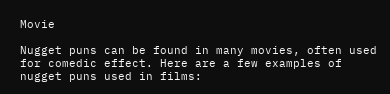Movie

Nugget puns can be found in many movies, often used for comedic effect. Here are a few examples of nugget puns used in films: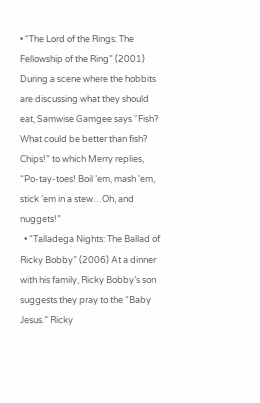• “The Lord of the Rings: The Fellowship of the Ring” (2001) During a scene where the hobbits are discussing what they should eat, Samwise Gamgee says “Fish? What could be better than fish? Chips!” to which Merry replies, “Po-tay-toes! Boil ’em, mash ’em, stick ’em in a stew…Oh, and nuggets!”
  • “Talladega Nights: The Ballad of Ricky Bobby” (2006) At a dinner with his family, Ricky Bobby’s son suggests they pray to the “Baby Jesus.” Ricky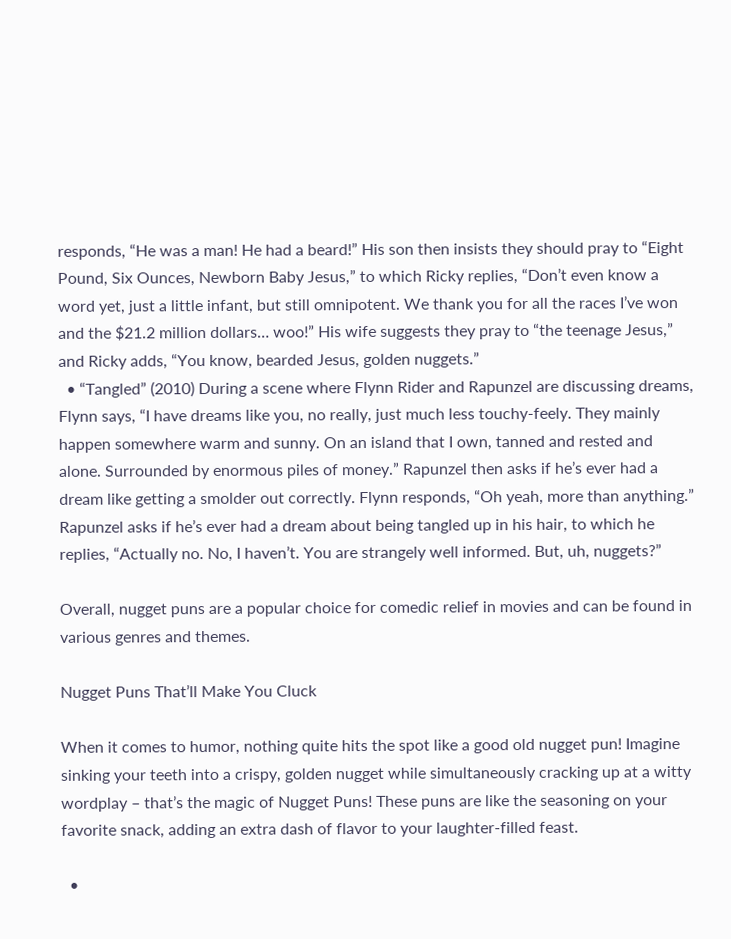responds, “He was a man! He had a beard!” His son then insists they should pray to “Eight Pound, Six Ounces, Newborn Baby Jesus,” to which Ricky replies, “Don’t even know a word yet, just a little infant, but still omnipotent. We thank you for all the races I’ve won and the $21.2 million dollars… woo!” His wife suggests they pray to “the teenage Jesus,” and Ricky adds, “You know, bearded Jesus, golden nuggets.”
  • “Tangled” (2010) During a scene where Flynn Rider and Rapunzel are discussing dreams, Flynn says, “I have dreams like you, no really, just much less touchy-feely. They mainly happen somewhere warm and sunny. On an island that I own, tanned and rested and alone. Surrounded by enormous piles of money.” Rapunzel then asks if he’s ever had a dream like getting a smolder out correctly. Flynn responds, “Oh yeah, more than anything.” Rapunzel asks if he’s ever had a dream about being tangled up in his hair, to which he replies, “Actually no. No, I haven’t. You are strangely well informed. But, uh, nuggets?”

Overall, nugget puns are a popular choice for comedic relief in movies and can be found in various genres and themes.

Nugget Puns That’ll Make You Cluck

When it comes to humor, nothing quite hits the spot like a good old nugget pun! Imagine sinking your teeth into a crispy, golden nugget while simultaneously cracking up at a witty wordplay – that’s the magic of Nugget Puns! These puns are like the seasoning on your favorite snack, adding an extra dash of flavor to your laughter-filled feast.

  •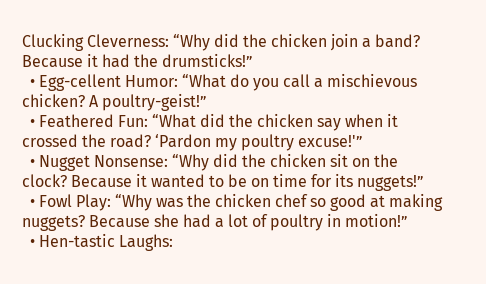Clucking Cleverness: “Why did the chicken join a band? Because it had the drumsticks!”
  • Egg-cellent Humor: “What do you call a mischievous chicken? A poultry-geist!”
  • Feathered Fun: “What did the chicken say when it crossed the road? ‘Pardon my poultry excuse!'”
  • Nugget Nonsense: “Why did the chicken sit on the clock? Because it wanted to be on time for its nuggets!”
  • Fowl Play: “Why was the chicken chef so good at making nuggets? Because she had a lot of poultry in motion!”
  • Hen-tastic Laughs: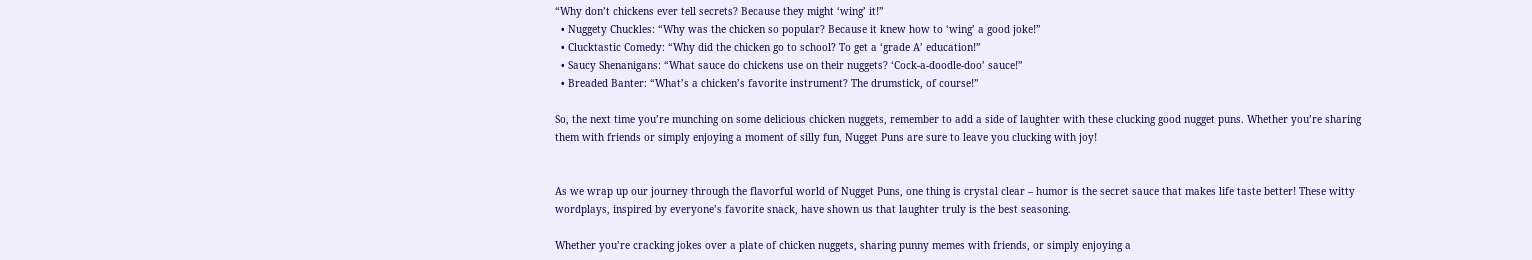“Why don’t chickens ever tell secrets? Because they might ‘wing’ it!”
  • Nuggety Chuckles: “Why was the chicken so popular? Because it knew how to ‘wing’ a good joke!”
  • Clucktastic Comedy: “Why did the chicken go to school? To get a ‘grade A’ education!”
  • Saucy Shenanigans: “What sauce do chickens use on their nuggets? ‘Cock-a-doodle-doo’ sauce!”
  • Breaded Banter: “What’s a chicken’s favorite instrument? The drumstick, of course!”

So, the next time you’re munching on some delicious chicken nuggets, remember to add a side of laughter with these clucking good nugget puns. Whether you’re sharing them with friends or simply enjoying a moment of silly fun, Nugget Puns are sure to leave you clucking with joy!


As we wrap up our journey through the flavorful world of Nugget Puns, one thing is crystal clear – humor is the secret sauce that makes life taste better! These witty wordplays, inspired by everyone’s favorite snack, have shown us that laughter truly is the best seasoning.

Whether you’re cracking jokes over a plate of chicken nuggets, sharing punny memes with friends, or simply enjoying a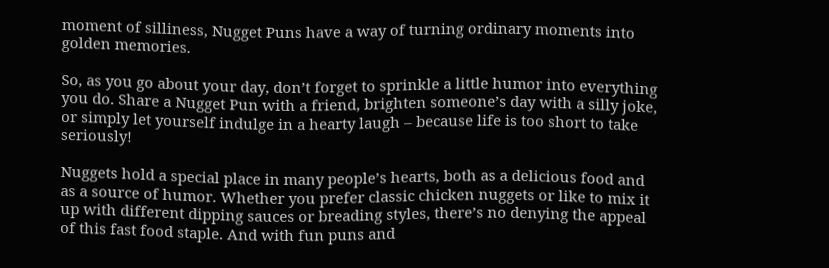moment of silliness, Nugget Puns have a way of turning ordinary moments into golden memories.

So, as you go about your day, don’t forget to sprinkle a little humor into everything you do. Share a Nugget Pun with a friend, brighten someone’s day with a silly joke, or simply let yourself indulge in a hearty laugh – because life is too short to take seriously!

Nuggets hold a special place in many people’s hearts, both as a delicious food and as a source of humor. Whether you prefer classic chicken nuggets or like to mix it up with different dipping sauces or breading styles, there’s no denying the appeal of this fast food staple. And with fun puns and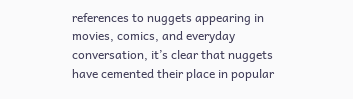references to nuggets appearing in movies, comics, and everyday conversation, it’s clear that nuggets have cemented their place in popular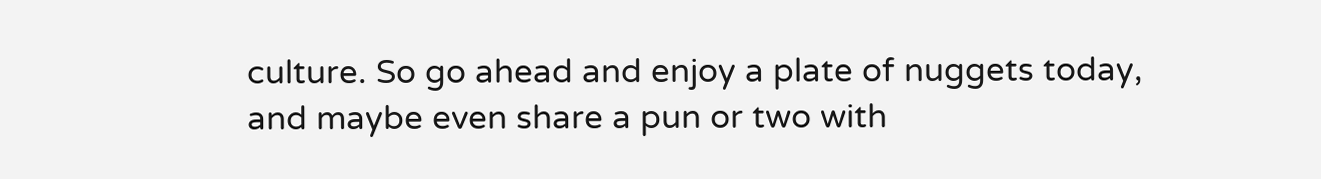culture. So go ahead and enjoy a plate of nuggets today, and maybe even share a pun or two with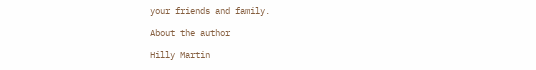your friends and family.

About the author

Hilly Martin